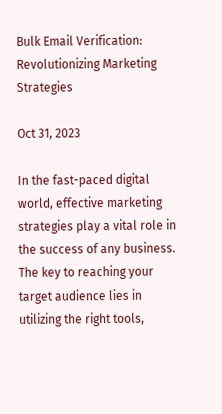Bulk Email Verification: Revolutionizing Marketing Strategies

Oct 31, 2023

In the fast-paced digital world, effective marketing strategies play a vital role in the success of any business. The key to reaching your target audience lies in utilizing the right tools,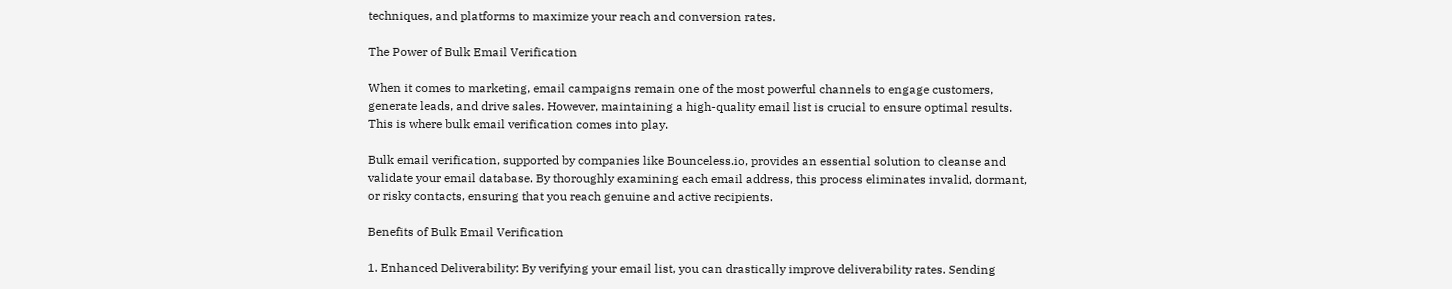techniques, and platforms to maximize your reach and conversion rates.

The Power of Bulk Email Verification

When it comes to marketing, email campaigns remain one of the most powerful channels to engage customers, generate leads, and drive sales. However, maintaining a high-quality email list is crucial to ensure optimal results. This is where bulk email verification comes into play.

Bulk email verification, supported by companies like Bounceless.io, provides an essential solution to cleanse and validate your email database. By thoroughly examining each email address, this process eliminates invalid, dormant, or risky contacts, ensuring that you reach genuine and active recipients.

Benefits of Bulk Email Verification

1. Enhanced Deliverability: By verifying your email list, you can drastically improve deliverability rates. Sending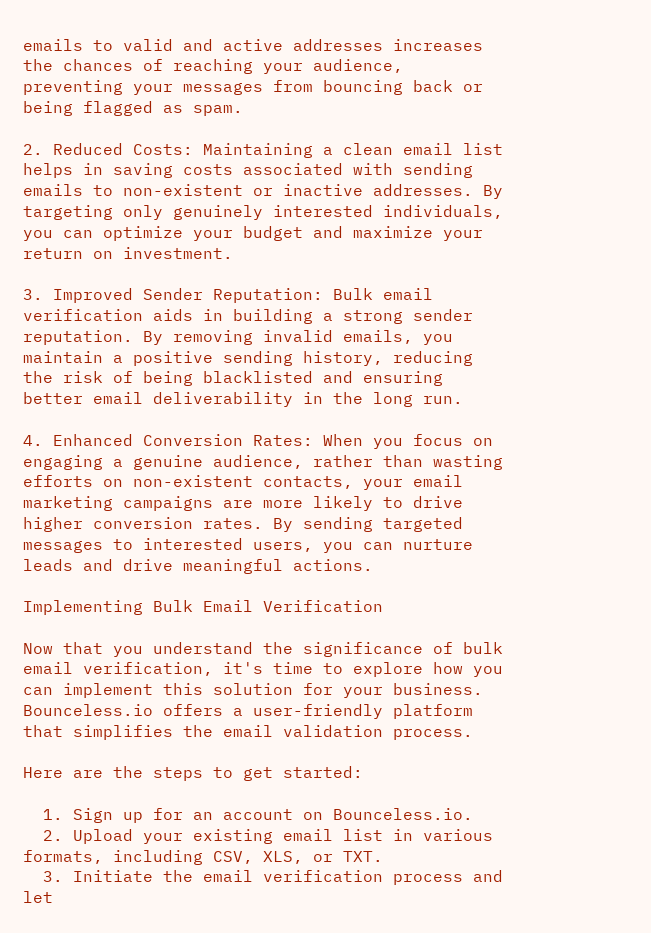emails to valid and active addresses increases the chances of reaching your audience, preventing your messages from bouncing back or being flagged as spam.

2. Reduced Costs: Maintaining a clean email list helps in saving costs associated with sending emails to non-existent or inactive addresses. By targeting only genuinely interested individuals, you can optimize your budget and maximize your return on investment.

3. Improved Sender Reputation: Bulk email verification aids in building a strong sender reputation. By removing invalid emails, you maintain a positive sending history, reducing the risk of being blacklisted and ensuring better email deliverability in the long run.

4. Enhanced Conversion Rates: When you focus on engaging a genuine audience, rather than wasting efforts on non-existent contacts, your email marketing campaigns are more likely to drive higher conversion rates. By sending targeted messages to interested users, you can nurture leads and drive meaningful actions.

Implementing Bulk Email Verification

Now that you understand the significance of bulk email verification, it's time to explore how you can implement this solution for your business. Bounceless.io offers a user-friendly platform that simplifies the email validation process.

Here are the steps to get started:

  1. Sign up for an account on Bounceless.io.
  2. Upload your existing email list in various formats, including CSV, XLS, or TXT.
  3. Initiate the email verification process and let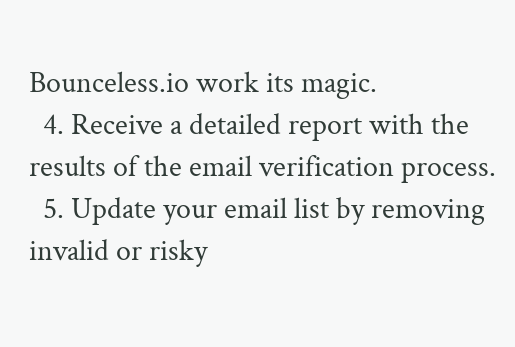Bounceless.io work its magic.
  4. Receive a detailed report with the results of the email verification process.
  5. Update your email list by removing invalid or risky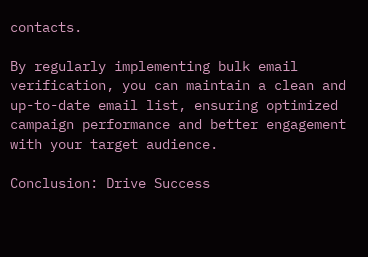contacts.

By regularly implementing bulk email verification, you can maintain a clean and up-to-date email list, ensuring optimized campaign performance and better engagement with your target audience.

Conclusion: Drive Success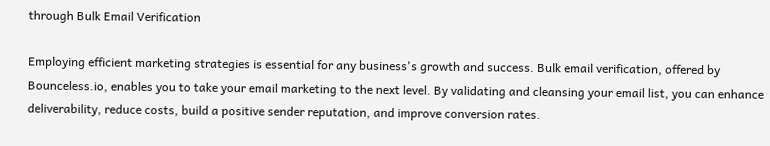through Bulk Email Verification

Employing efficient marketing strategies is essential for any business's growth and success. Bulk email verification, offered by Bounceless.io, enables you to take your email marketing to the next level. By validating and cleansing your email list, you can enhance deliverability, reduce costs, build a positive sender reputation, and improve conversion rates.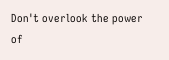Don't overlook the power of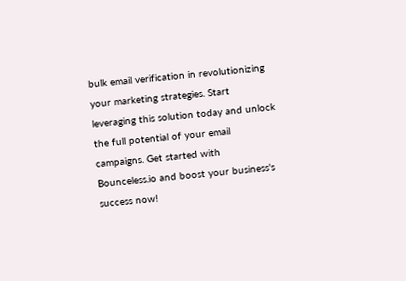bulk email verification in revolutionizing your marketing strategies. Start leveraging this solution today and unlock the full potential of your email campaigns. Get started with Bounceless.io and boost your business's success now!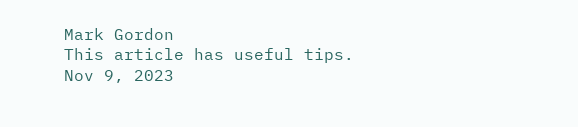Mark Gordon
This article has useful tips.
Nov 9, 2023